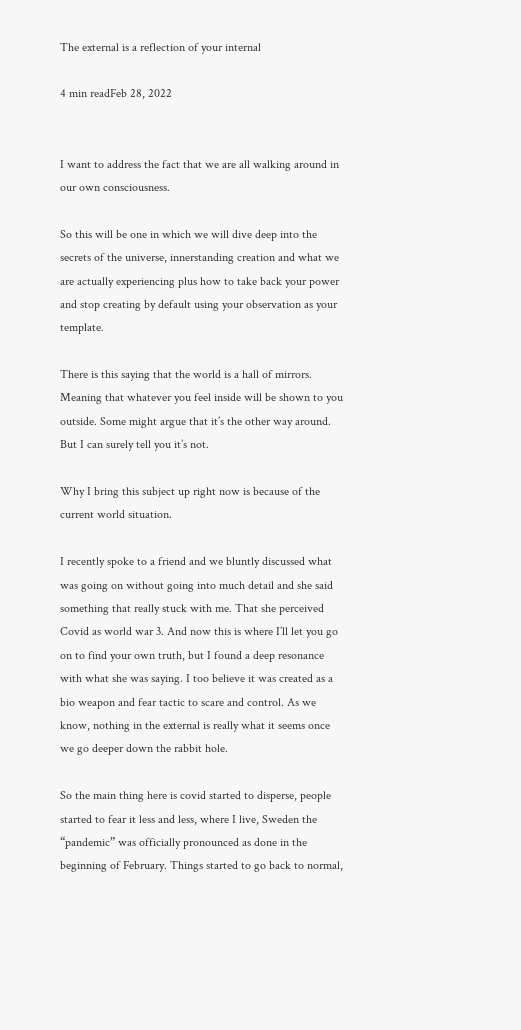The external is a reflection of your internal

4 min readFeb 28, 2022


I want to address the fact that we are all walking around in our own consciousness.

So this will be one in which we will dive deep into the secrets of the universe, innerstanding creation and what we are actually experiencing plus how to take back your power and stop creating by default using your observation as your template.

There is this saying that the world is a hall of mirrors. Meaning that whatever you feel inside will be shown to you outside. Some might argue that it’s the other way around. But I can surely tell you it’s not.

Why I bring this subject up right now is because of the current world situation.

I recently spoke to a friend and we bluntly discussed what was going on without going into much detail and she said something that really stuck with me. That she perceived Covid as world war 3. And now this is where I’ll let you go on to find your own truth, but I found a deep resonance with what she was saying. I too believe it was created as a bio weapon and fear tactic to scare and control. As we know, nothing in the external is really what it seems once we go deeper down the rabbit hole.

So the main thing here is covid started to disperse, people started to fear it less and less, where I live, Sweden the “pandemic” was officially pronounced as done in the beginning of February. Things started to go back to normal,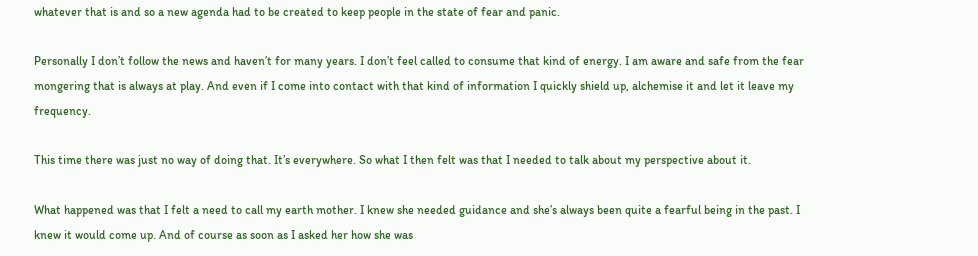whatever that is and so a new agenda had to be created to keep people in the state of fear and panic.

Personally I don’t follow the news and haven’t for many years. I don’t feel called to consume that kind of energy. I am aware and safe from the fear mongering that is always at play. And even if I come into contact with that kind of information I quickly shield up, alchemise it and let it leave my frequency.

This time there was just no way of doing that. It’s everywhere. So what I then felt was that I needed to talk about my perspective about it.

What happened was that I felt a need to call my earth mother. I knew she needed guidance and she’s always been quite a fearful being in the past. I knew it would come up. And of course as soon as I asked her how she was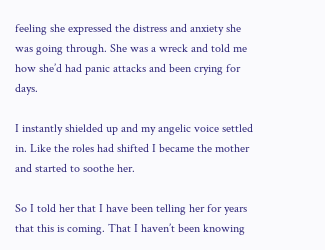feeling she expressed the distress and anxiety she was going through. She was a wreck and told me how she’d had panic attacks and been crying for days.

I instantly shielded up and my angelic voice settled in. Like the roles had shifted I became the mother and started to soothe her.

So I told her that I have been telling her for years that this is coming. That I haven’t been knowing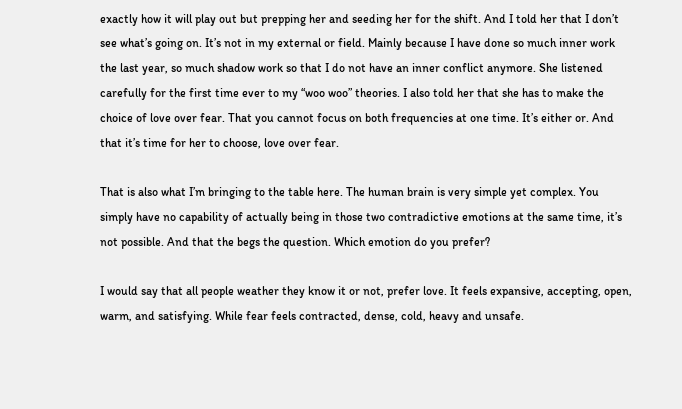exactly how it will play out but prepping her and seeding her for the shift. And I told her that I don’t see what’s going on. It’s not in my external or field. Mainly because I have done so much inner work the last year, so much shadow work so that I do not have an inner conflict anymore. She listened carefully for the first time ever to my “woo woo” theories. I also told her that she has to make the choice of love over fear. That you cannot focus on both frequencies at one time. It’s either or. And that it’s time for her to choose, love over fear.

That is also what I’m bringing to the table here. The human brain is very simple yet complex. You simply have no capability of actually being in those two contradictive emotions at the same time, it’s not possible. And that the begs the question. Which emotion do you prefer?

I would say that all people weather they know it or not, prefer love. It feels expansive, accepting, open, warm, and satisfying. While fear feels contracted, dense, cold, heavy and unsafe.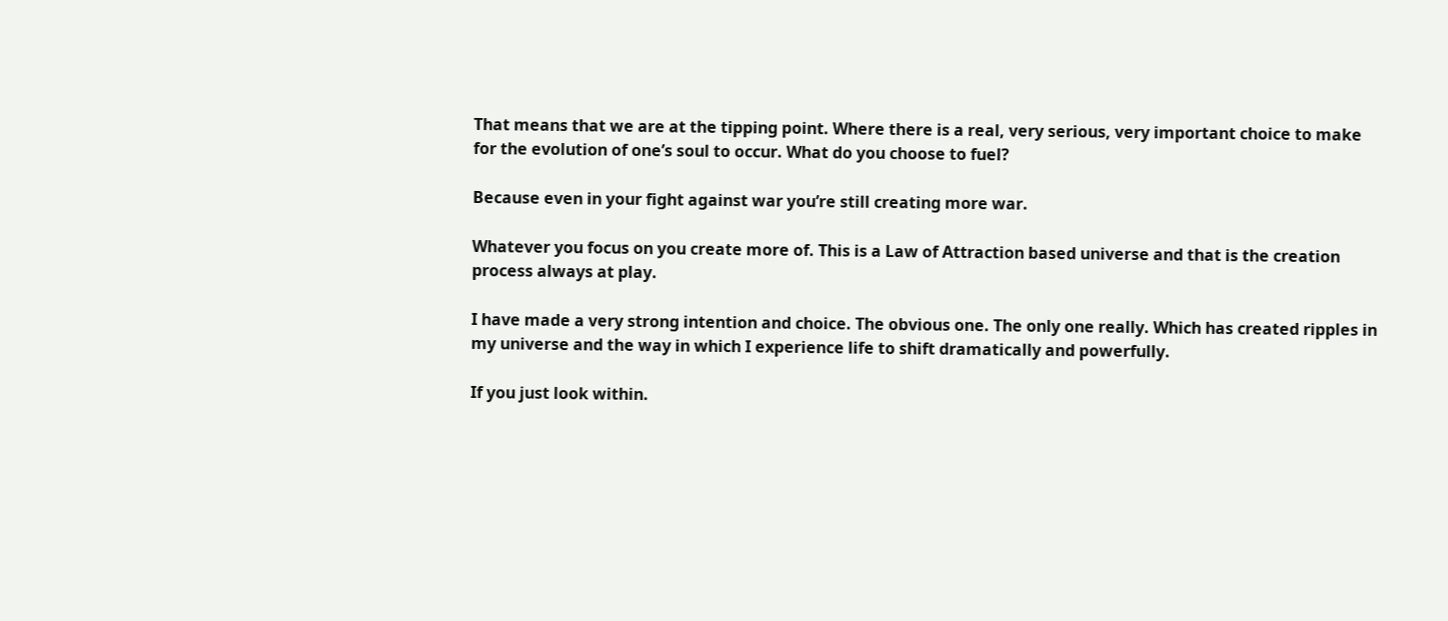That means that we are at the tipping point. Where there is a real, very serious, very important choice to make for the evolution of one’s soul to occur. What do you choose to fuel?

Because even in your fight against war you’re still creating more war.

Whatever you focus on you create more of. This is a Law of Attraction based universe and that is the creation process always at play.

I have made a very strong intention and choice. The obvious one. The only one really. Which has created ripples in my universe and the way in which I experience life to shift dramatically and powerfully.

If you just look within.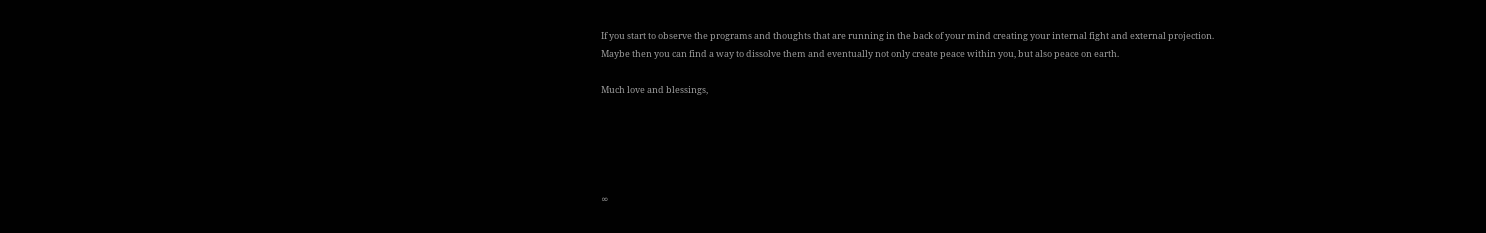If you start to observe the programs and thoughts that are running in the back of your mind creating your internal fight and external projection. Maybe then you can find a way to dissolve them and eventually not only create peace within you, but also peace on earth.

Much love and blessings,





∞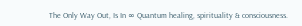The Only Way Out, Is In ∞ Quantum healing, spirituality & consciousness.